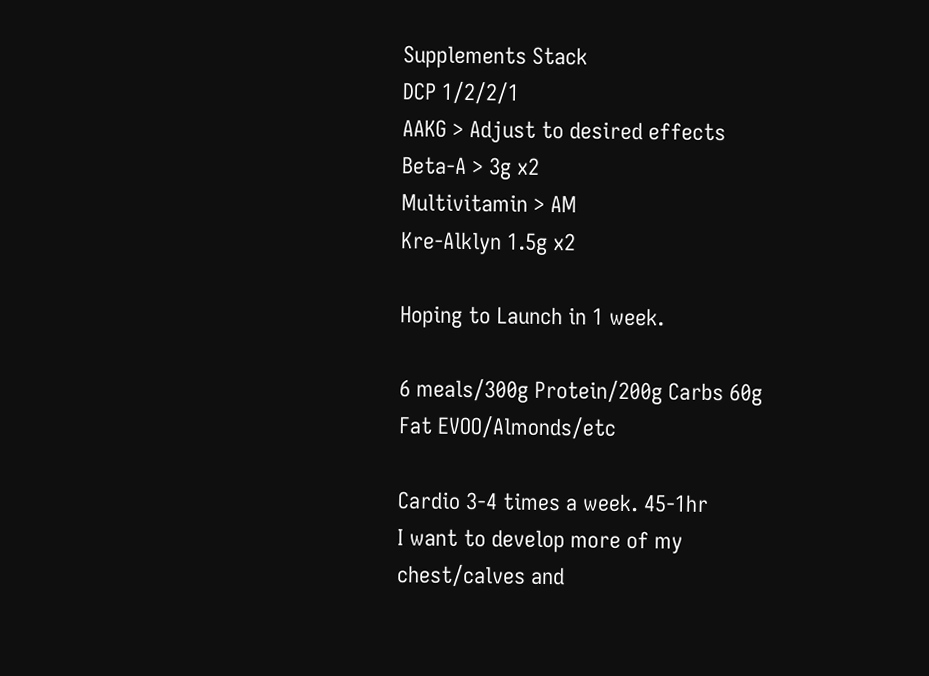Supplements Stack
DCP 1/2/2/1
AAKG > Adjust to desired effects
Beta-A > 3g x2
Multivitamin > AM
Kre-Alklyn 1.5g x2

Hoping to Launch in 1 week.

6 meals/300g Protein/200g Carbs 60g Fat EVOO/Almonds/etc

Cardio 3-4 times a week. 45-1hr
I want to develop more of my chest/calves and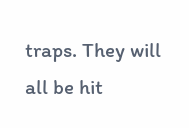traps. They will all be hit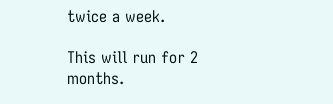twice a week.

This will run for 2 months.